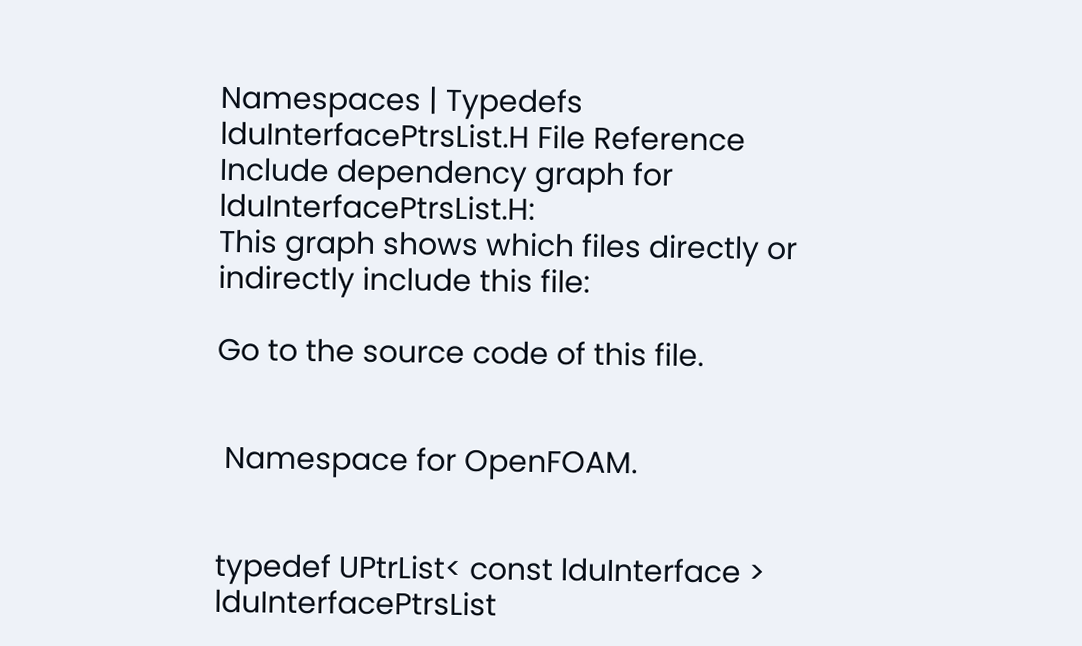Namespaces | Typedefs
lduInterfacePtrsList.H File Reference
Include dependency graph for lduInterfacePtrsList.H:
This graph shows which files directly or indirectly include this file:

Go to the source code of this file.


 Namespace for OpenFOAM.


typedef UPtrList< const lduInterface > lduInterfacePtrsList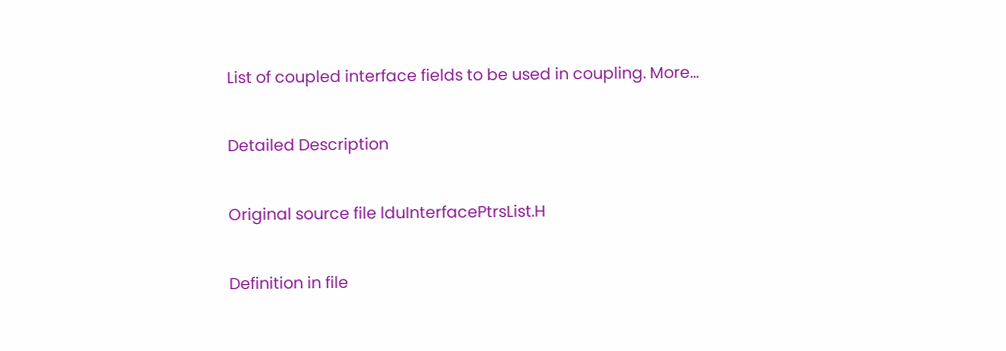List of coupled interface fields to be used in coupling. More...

Detailed Description

Original source file lduInterfacePtrsList.H

Definition in file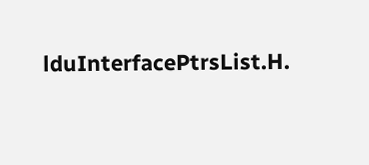lduInterfacePtrsList.H.